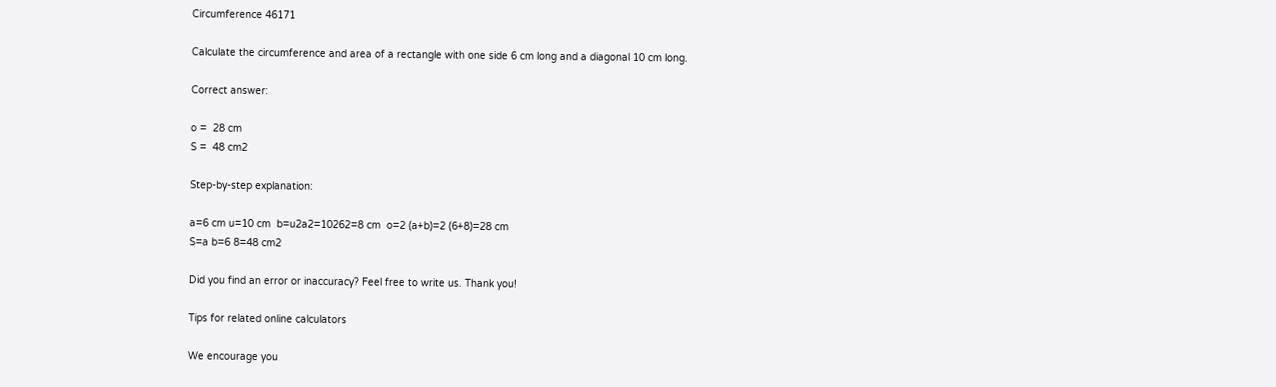Circumference 46171

Calculate the circumference and area of a rectangle with one side 6 cm long and a diagonal 10 cm long.

Correct answer:

o =  28 cm
S =  48 cm2

Step-by-step explanation:

a=6 cm u=10 cm  b=u2a2=10262=8 cm  o=2 (a+b)=2 (6+8)=28 cm
S=a b=6 8=48 cm2

Did you find an error or inaccuracy? Feel free to write us. Thank you!

Tips for related online calculators

We encourage you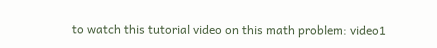to watch this tutorial video on this math problem: video1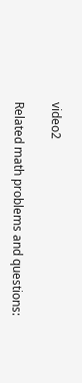video2

Related math problems and questions: